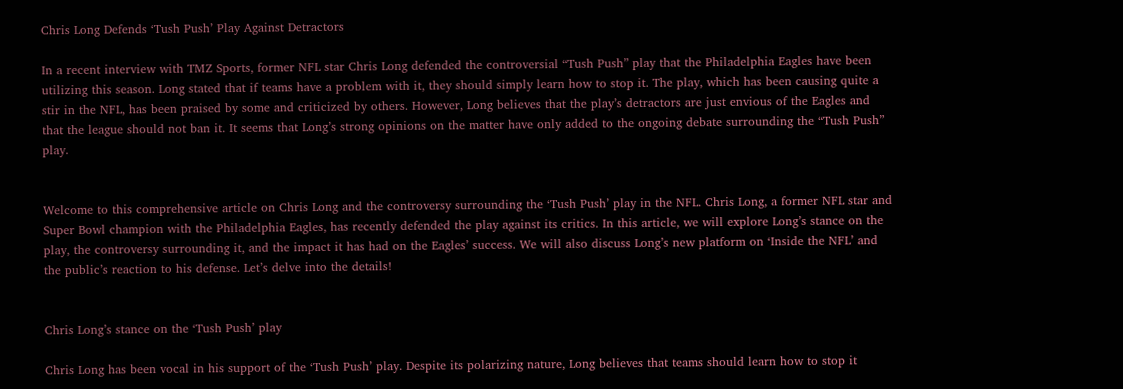Chris Long Defends ‘Tush Push’ Play Against Detractors

In a recent interview with TMZ Sports, former NFL star Chris Long defended the controversial “Tush Push” play that the Philadelphia Eagles have been utilizing this season. Long stated that if teams have a problem with it, they should simply learn how to stop it. The play, which has been causing quite a stir in the NFL, has been praised by some and criticized by others. However, Long believes that the play’s detractors are just envious of the Eagles and that the league should not ban it. It seems that Long’s strong opinions on the matter have only added to the ongoing debate surrounding the “Tush Push” play.


Welcome to this comprehensive article on Chris Long and the controversy surrounding the ‘Tush Push’ play in the NFL. Chris Long, a former NFL star and Super Bowl champion with the Philadelphia Eagles, has recently defended the play against its critics. In this article, we will explore Long’s stance on the play, the controversy surrounding it, and the impact it has had on the Eagles’ success. We will also discuss Long’s new platform on ‘Inside the NFL’ and the public’s reaction to his defense. Let’s delve into the details!


Chris Long’s stance on the ‘Tush Push’ play

Chris Long has been vocal in his support of the ‘Tush Push’ play. Despite its polarizing nature, Long believes that teams should learn how to stop it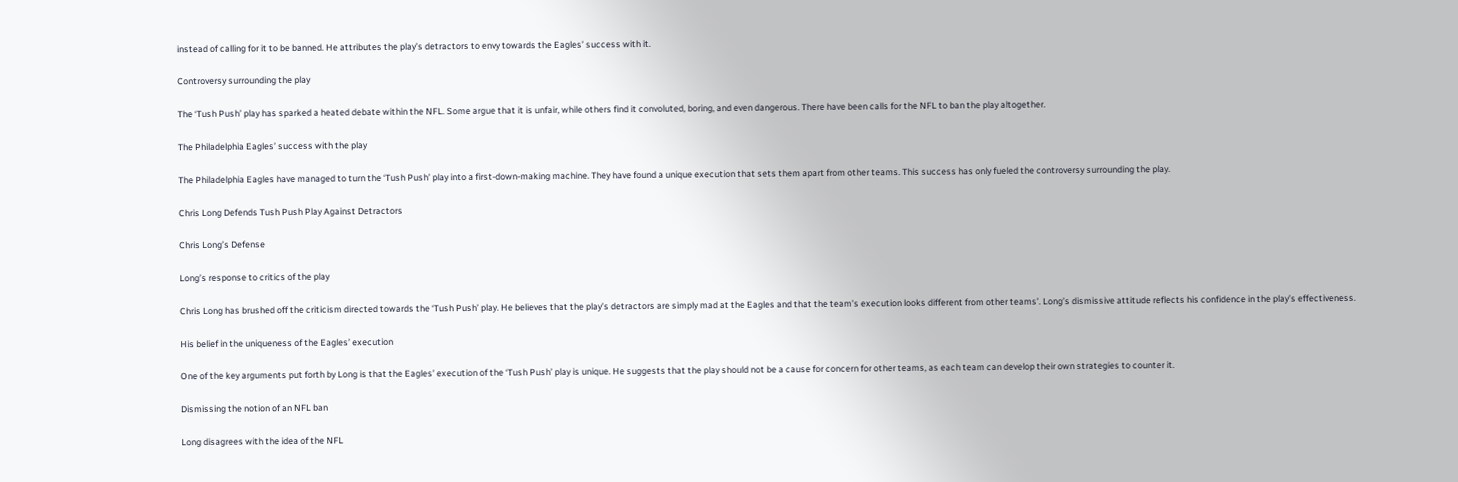instead of calling for it to be banned. He attributes the play’s detractors to envy towards the Eagles’ success with it.

Controversy surrounding the play

The ‘Tush Push’ play has sparked a heated debate within the NFL. Some argue that it is unfair, while others find it convoluted, boring, and even dangerous. There have been calls for the NFL to ban the play altogether.

The Philadelphia Eagles’ success with the play

The Philadelphia Eagles have managed to turn the ‘Tush Push’ play into a first-down-making machine. They have found a unique execution that sets them apart from other teams. This success has only fueled the controversy surrounding the play.

Chris Long Defends Tush Push Play Against Detractors

Chris Long’s Defense

Long’s response to critics of the play

Chris Long has brushed off the criticism directed towards the ‘Tush Push’ play. He believes that the play’s detractors are simply mad at the Eagles and that the team’s execution looks different from other teams’. Long’s dismissive attitude reflects his confidence in the play’s effectiveness.

His belief in the uniqueness of the Eagles’ execution

One of the key arguments put forth by Long is that the Eagles’ execution of the ‘Tush Push’ play is unique. He suggests that the play should not be a cause for concern for other teams, as each team can develop their own strategies to counter it.

Dismissing the notion of an NFL ban

Long disagrees with the idea of the NFL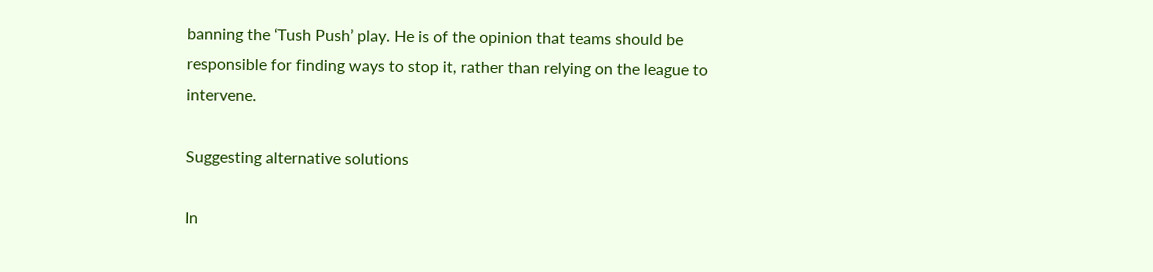banning the ‘Tush Push’ play. He is of the opinion that teams should be responsible for finding ways to stop it, rather than relying on the league to intervene.

Suggesting alternative solutions

In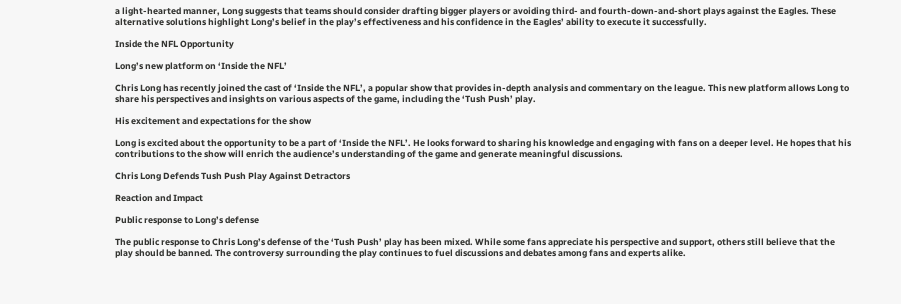a light-hearted manner, Long suggests that teams should consider drafting bigger players or avoiding third- and fourth-down-and-short plays against the Eagles. These alternative solutions highlight Long’s belief in the play’s effectiveness and his confidence in the Eagles’ ability to execute it successfully.

Inside the NFL Opportunity

Long’s new platform on ‘Inside the NFL’

Chris Long has recently joined the cast of ‘Inside the NFL’, a popular show that provides in-depth analysis and commentary on the league. This new platform allows Long to share his perspectives and insights on various aspects of the game, including the ‘Tush Push’ play.

His excitement and expectations for the show

Long is excited about the opportunity to be a part of ‘Inside the NFL’. He looks forward to sharing his knowledge and engaging with fans on a deeper level. He hopes that his contributions to the show will enrich the audience’s understanding of the game and generate meaningful discussions.

Chris Long Defends Tush Push Play Against Detractors

Reaction and Impact

Public response to Long’s defense

The public response to Chris Long’s defense of the ‘Tush Push’ play has been mixed. While some fans appreciate his perspective and support, others still believe that the play should be banned. The controversy surrounding the play continues to fuel discussions and debates among fans and experts alike.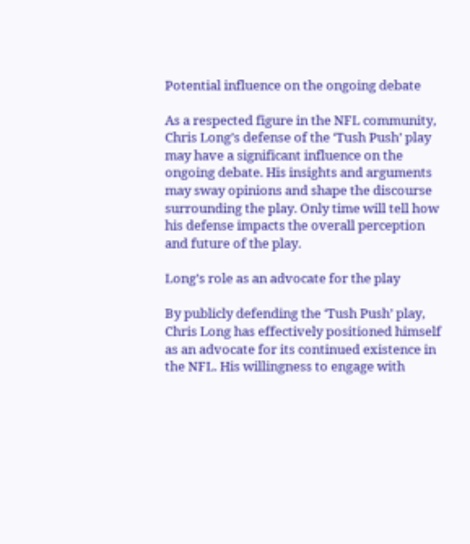Potential influence on the ongoing debate

As a respected figure in the NFL community, Chris Long’s defense of the ‘Tush Push’ play may have a significant influence on the ongoing debate. His insights and arguments may sway opinions and shape the discourse surrounding the play. Only time will tell how his defense impacts the overall perception and future of the play.

Long’s role as an advocate for the play

By publicly defending the ‘Tush Push’ play, Chris Long has effectively positioned himself as an advocate for its continued existence in the NFL. His willingness to engage with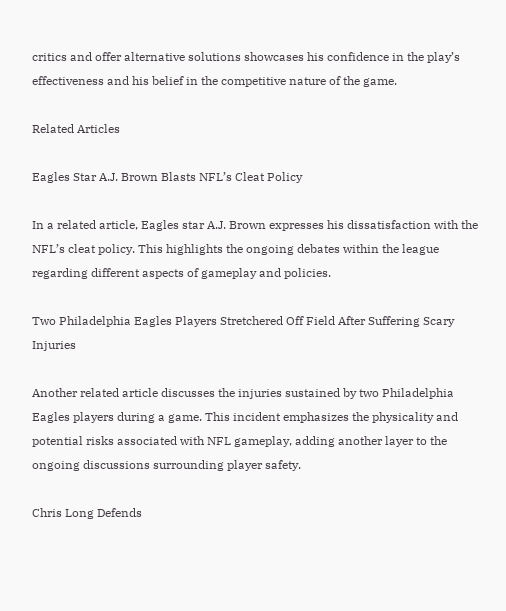critics and offer alternative solutions showcases his confidence in the play’s effectiveness and his belief in the competitive nature of the game.

Related Articles

Eagles Star A.J. Brown Blasts NFL’s Cleat Policy

In a related article, Eagles star A.J. Brown expresses his dissatisfaction with the NFL’s cleat policy. This highlights the ongoing debates within the league regarding different aspects of gameplay and policies.

Two Philadelphia Eagles Players Stretchered Off Field After Suffering Scary Injuries

Another related article discusses the injuries sustained by two Philadelphia Eagles players during a game. This incident emphasizes the physicality and potential risks associated with NFL gameplay, adding another layer to the ongoing discussions surrounding player safety.

Chris Long Defends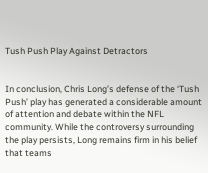Tush Push Play Against Detractors


In conclusion, Chris Long’s defense of the ‘Tush Push’ play has generated a considerable amount of attention and debate within the NFL community. While the controversy surrounding the play persists, Long remains firm in his belief that teams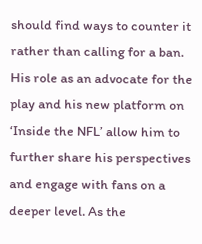should find ways to counter it rather than calling for a ban. His role as an advocate for the play and his new platform on ‘Inside the NFL’ allow him to further share his perspectives and engage with fans on a deeper level. As the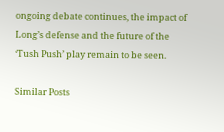ongoing debate continues, the impact of Long’s defense and the future of the ‘Tush Push’ play remain to be seen.

Similar Posts